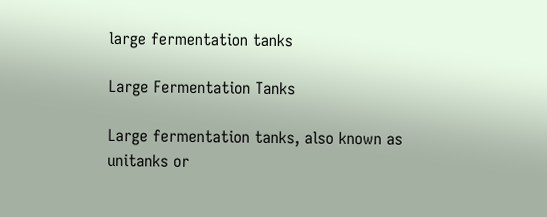large fermentation tanks

Large Fermentation Tanks

Large fermentation tanks, also known as unitanks or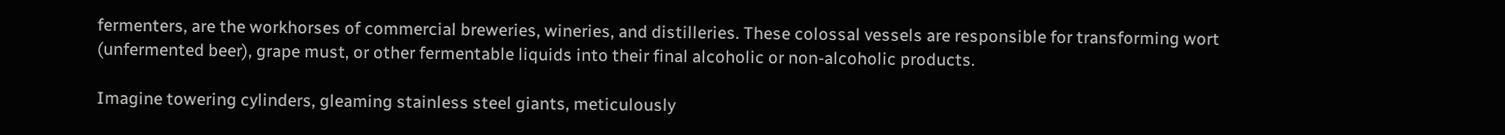fermenters, are the workhorses of commercial breweries, wineries, and distilleries. These colossal vessels are responsible for transforming wort (unfermented beer), grape must, or other fermentable liquids into their final alcoholic or non-alcoholic products.

Imagine towering cylinders, gleaming stainless steel giants, meticulously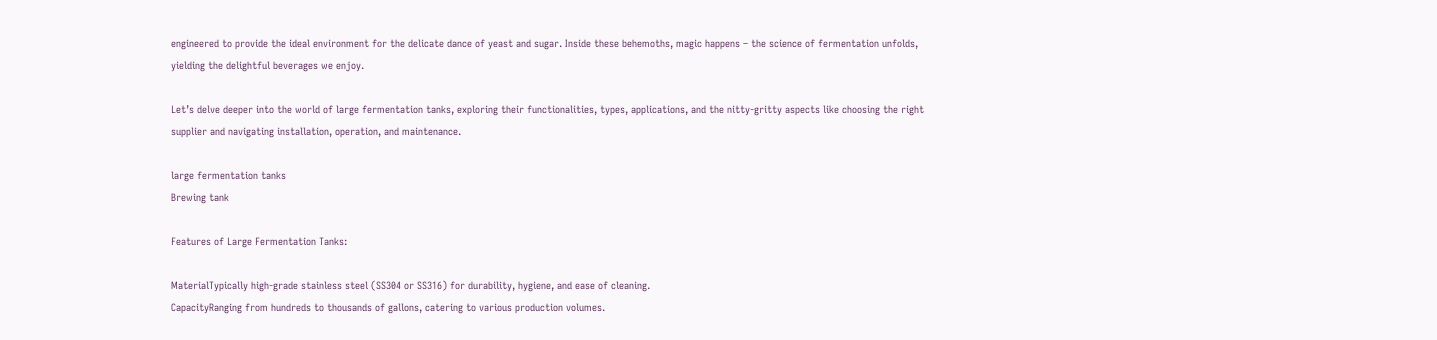engineered to provide the ideal environment for the delicate dance of yeast and sugar. Inside these behemoths, magic happens – the science of fermentation unfolds, yielding the delightful beverages we enjoy.

Let’s delve deeper into the world of large fermentation tanks, exploring their functionalities, types, applications, and the nitty-gritty aspects like choosing the right supplier and navigating installation, operation, and maintenance.

large fermentation tanks
Brewing tank

Features of Large Fermentation Tanks:

MaterialTypically high-grade stainless steel (SS304 or SS316) for durability, hygiene, and ease of cleaning.
CapacityRanging from hundreds to thousands of gallons, catering to various production volumes.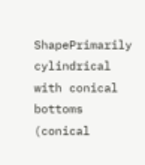ShapePrimarily cylindrical with conical bottoms (conical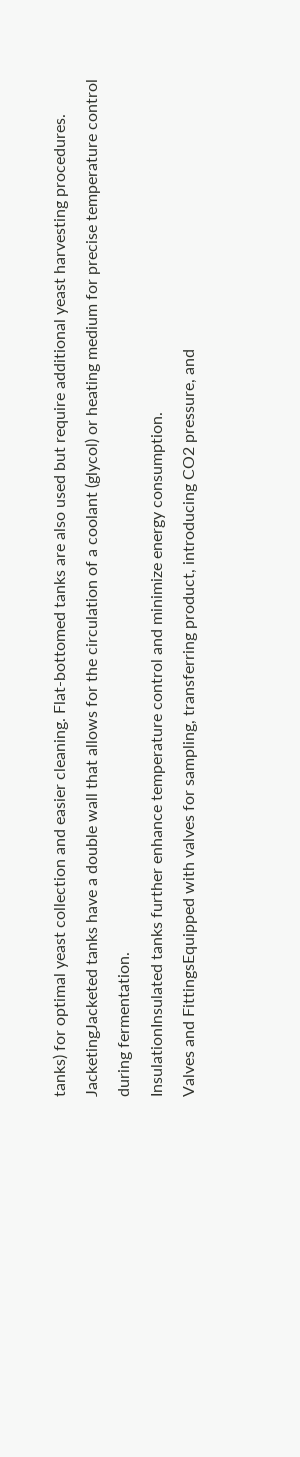tanks) for optimal yeast collection and easier cleaning. Flat-bottomed tanks are also used but require additional yeast harvesting procedures.
JacketingJacketed tanks have a double wall that allows for the circulation of a coolant (glycol) or heating medium for precise temperature control during fermentation.
InsulationInsulated tanks further enhance temperature control and minimize energy consumption.
Valves and FittingsEquipped with valves for sampling, transferring product, introducing CO2 pressure, and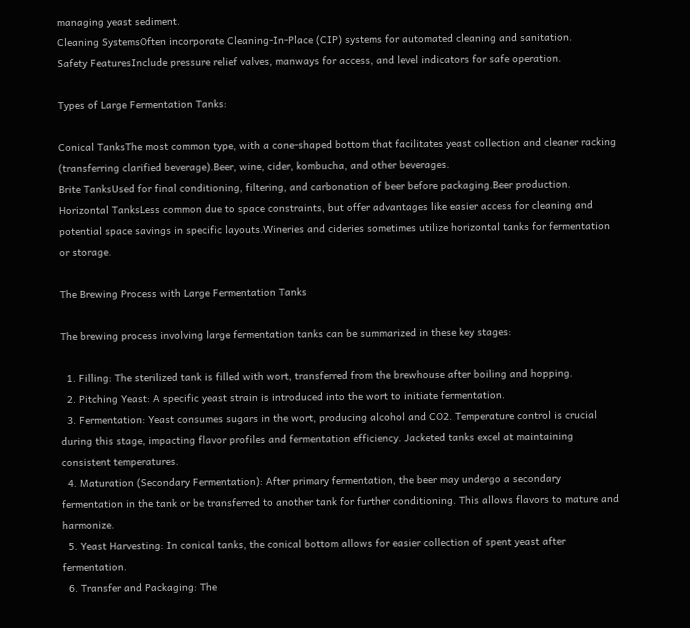managing yeast sediment.
Cleaning SystemsOften incorporate Cleaning-In-Place (CIP) systems for automated cleaning and sanitation.
Safety FeaturesInclude pressure relief valves, manways for access, and level indicators for safe operation.

Types of Large Fermentation Tanks:

Conical TanksThe most common type, with a cone-shaped bottom that facilitates yeast collection and cleaner racking (transferring clarified beverage).Beer, wine, cider, kombucha, and other beverages.
Brite TanksUsed for final conditioning, filtering, and carbonation of beer before packaging.Beer production.
Horizontal TanksLess common due to space constraints, but offer advantages like easier access for cleaning and potential space savings in specific layouts.Wineries and cideries sometimes utilize horizontal tanks for fermentation or storage.

The Brewing Process with Large Fermentation Tanks

The brewing process involving large fermentation tanks can be summarized in these key stages:

  1. Filling: The sterilized tank is filled with wort, transferred from the brewhouse after boiling and hopping.
  2. Pitching Yeast: A specific yeast strain is introduced into the wort to initiate fermentation.
  3. Fermentation: Yeast consumes sugars in the wort, producing alcohol and CO2. Temperature control is crucial during this stage, impacting flavor profiles and fermentation efficiency. Jacketed tanks excel at maintaining consistent temperatures.
  4. Maturation (Secondary Fermentation): After primary fermentation, the beer may undergo a secondary fermentation in the tank or be transferred to another tank for further conditioning. This allows flavors to mature and harmonize.
  5. Yeast Harvesting: In conical tanks, the conical bottom allows for easier collection of spent yeast after fermentation.
  6. Transfer and Packaging: The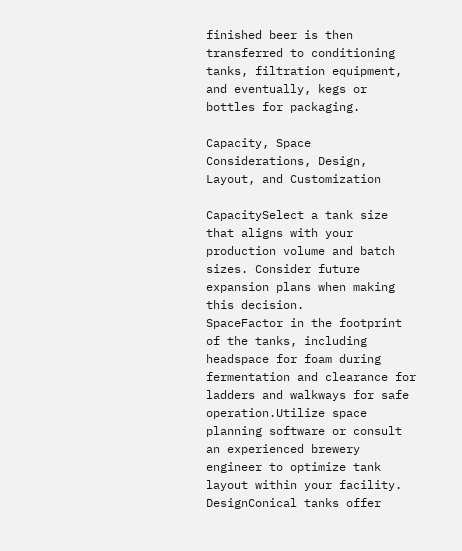finished beer is then transferred to conditioning tanks, filtration equipment, and eventually, kegs or bottles for packaging.

Capacity, Space Considerations, Design, Layout, and Customization

CapacitySelect a tank size that aligns with your production volume and batch sizes. Consider future expansion plans when making this decision.
SpaceFactor in the footprint of the tanks, including headspace for foam during fermentation and clearance for ladders and walkways for safe operation.Utilize space planning software or consult an experienced brewery engineer to optimize tank layout within your facility.
DesignConical tanks offer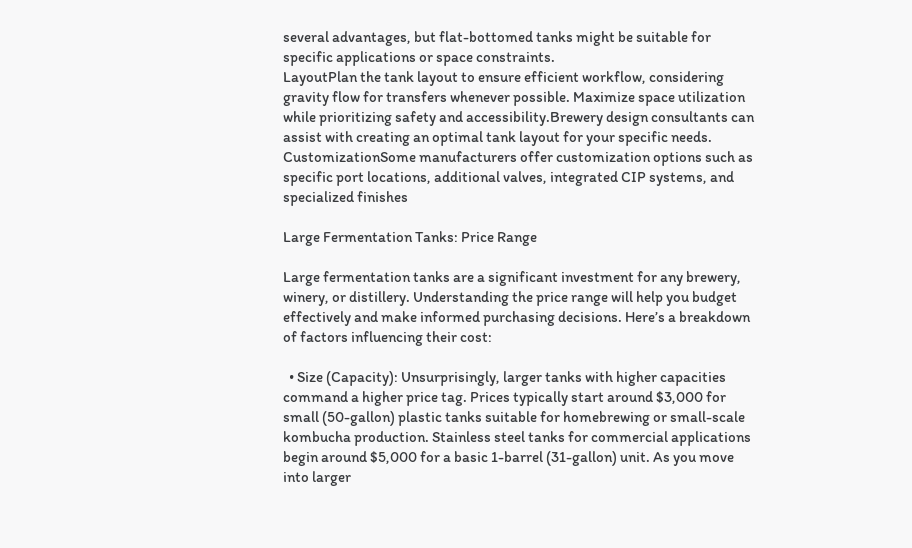several advantages, but flat-bottomed tanks might be suitable for specific applications or space constraints.
LayoutPlan the tank layout to ensure efficient workflow, considering gravity flow for transfers whenever possible. Maximize space utilization while prioritizing safety and accessibility.Brewery design consultants can assist with creating an optimal tank layout for your specific needs.
CustomizationSome manufacturers offer customization options such as specific port locations, additional valves, integrated CIP systems, and specialized finishes

Large Fermentation Tanks: Price Range

Large fermentation tanks are a significant investment for any brewery, winery, or distillery. Understanding the price range will help you budget effectively and make informed purchasing decisions. Here’s a breakdown of factors influencing their cost:

  • Size (Capacity): Unsurprisingly, larger tanks with higher capacities command a higher price tag. Prices typically start around $3,000 for small (50-gallon) plastic tanks suitable for homebrewing or small-scale kombucha production. Stainless steel tanks for commercial applications begin around $5,000 for a basic 1-barrel (31-gallon) unit. As you move into larger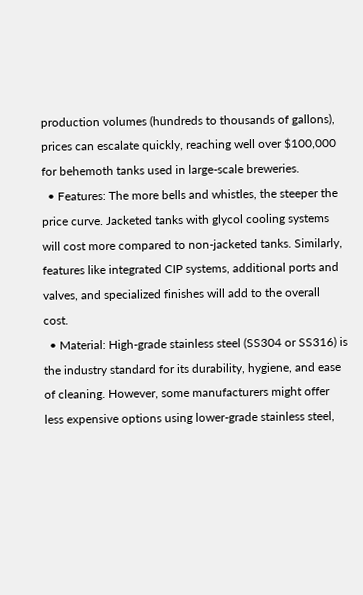production volumes (hundreds to thousands of gallons), prices can escalate quickly, reaching well over $100,000 for behemoth tanks used in large-scale breweries.
  • Features: The more bells and whistles, the steeper the price curve. Jacketed tanks with glycol cooling systems will cost more compared to non-jacketed tanks. Similarly, features like integrated CIP systems, additional ports and valves, and specialized finishes will add to the overall cost.
  • Material: High-grade stainless steel (SS304 or SS316) is the industry standard for its durability, hygiene, and ease of cleaning. However, some manufacturers might offer less expensive options using lower-grade stainless steel,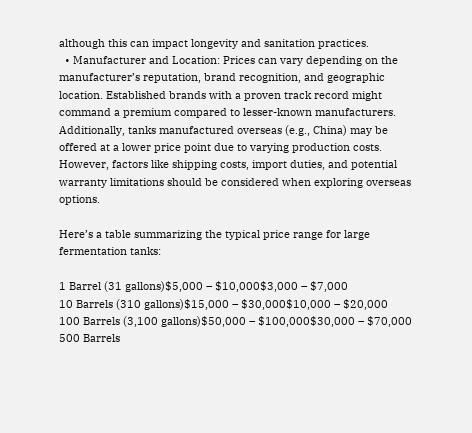although this can impact longevity and sanitation practices.
  • Manufacturer and Location: Prices can vary depending on the manufacturer’s reputation, brand recognition, and geographic location. Established brands with a proven track record might command a premium compared to lesser-known manufacturers. Additionally, tanks manufactured overseas (e.g., China) may be offered at a lower price point due to varying production costs. However, factors like shipping costs, import duties, and potential warranty limitations should be considered when exploring overseas options.

Here’s a table summarizing the typical price range for large fermentation tanks:

1 Barrel (31 gallons)$5,000 – $10,000$3,000 – $7,000
10 Barrels (310 gallons)$15,000 – $30,000$10,000 – $20,000
100 Barrels (3,100 gallons)$50,000 – $100,000$30,000 – $70,000
500 Barrels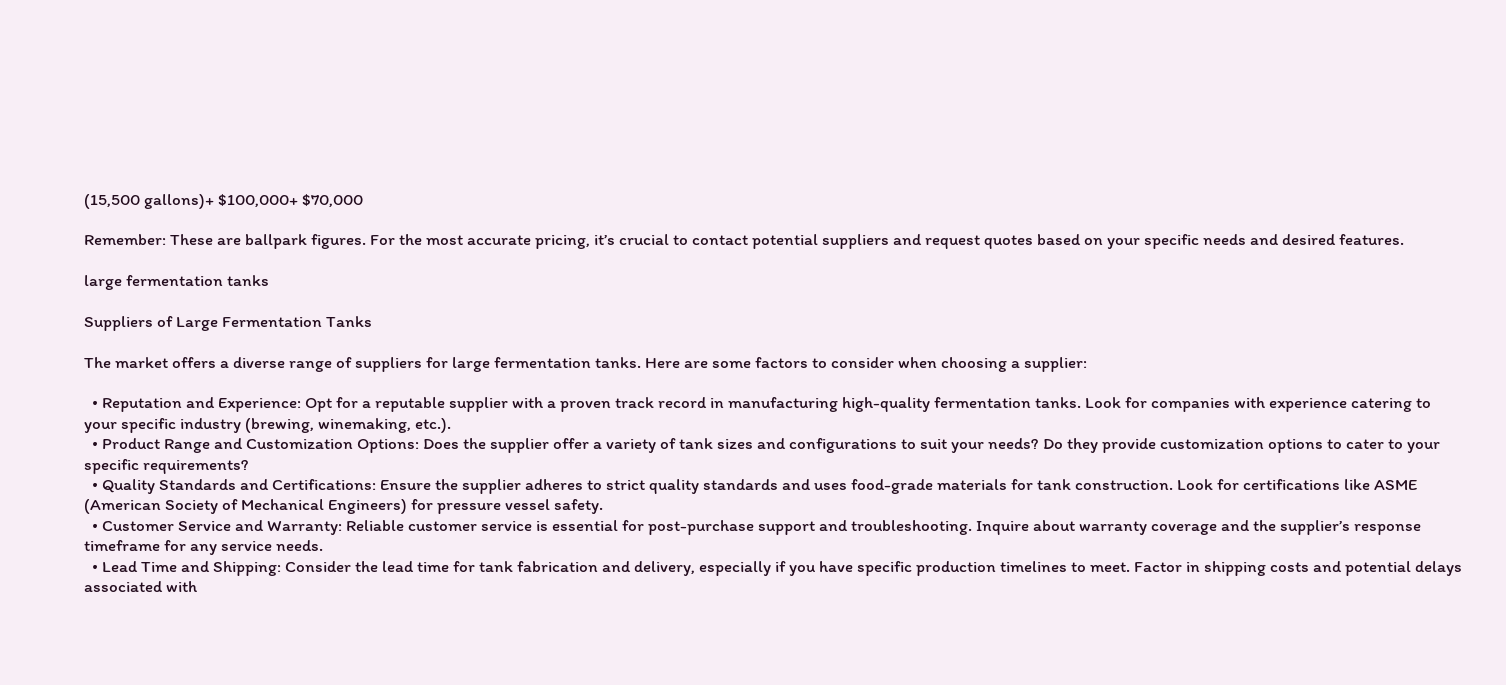(15,500 gallons)+ $100,000+ $70,000

Remember: These are ballpark figures. For the most accurate pricing, it’s crucial to contact potential suppliers and request quotes based on your specific needs and desired features.

large fermentation tanks

Suppliers of Large Fermentation Tanks

The market offers a diverse range of suppliers for large fermentation tanks. Here are some factors to consider when choosing a supplier:

  • Reputation and Experience: Opt for a reputable supplier with a proven track record in manufacturing high-quality fermentation tanks. Look for companies with experience catering to your specific industry (brewing, winemaking, etc.).
  • Product Range and Customization Options: Does the supplier offer a variety of tank sizes and configurations to suit your needs? Do they provide customization options to cater to your specific requirements?
  • Quality Standards and Certifications: Ensure the supplier adheres to strict quality standards and uses food-grade materials for tank construction. Look for certifications like ASME (American Society of Mechanical Engineers) for pressure vessel safety.
  • Customer Service and Warranty: Reliable customer service is essential for post-purchase support and troubleshooting. Inquire about warranty coverage and the supplier’s response timeframe for any service needs.
  • Lead Time and Shipping: Consider the lead time for tank fabrication and delivery, especially if you have specific production timelines to meet. Factor in shipping costs and potential delays associated with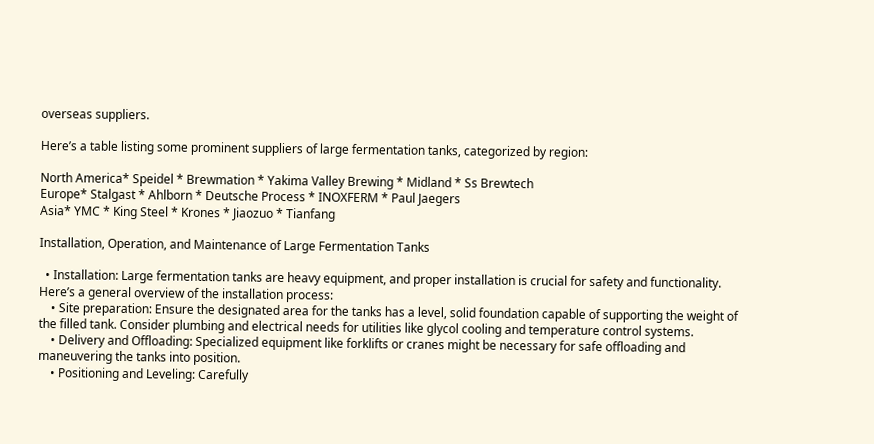overseas suppliers.

Here’s a table listing some prominent suppliers of large fermentation tanks, categorized by region:

North America* Speidel * Brewmation * Yakima Valley Brewing * Midland * Ss Brewtech
Europe* Stalgast * Ahlborn * Deutsche Process * INOXFERM * Paul Jaegers
Asia* YMC * King Steel * Krones * Jiaozuo * Tianfang

Installation, Operation, and Maintenance of Large Fermentation Tanks

  • Installation: Large fermentation tanks are heavy equipment, and proper installation is crucial for safety and functionality. Here’s a general overview of the installation process:
    • Site preparation: Ensure the designated area for the tanks has a level, solid foundation capable of supporting the weight of the filled tank. Consider plumbing and electrical needs for utilities like glycol cooling and temperature control systems.
    • Delivery and Offloading: Specialized equipment like forklifts or cranes might be necessary for safe offloading and maneuvering the tanks into position.
    • Positioning and Leveling: Carefully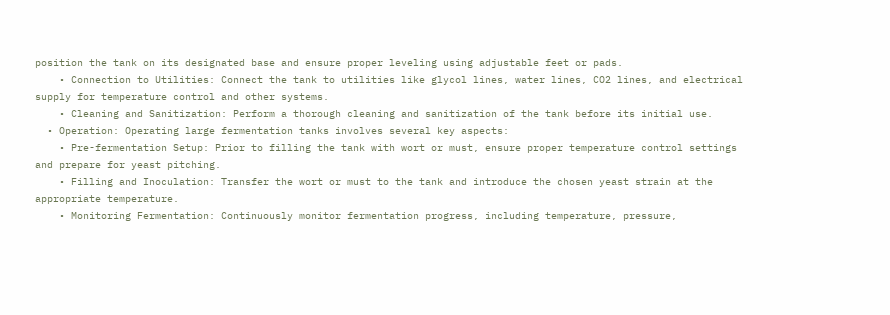position the tank on its designated base and ensure proper leveling using adjustable feet or pads.
    • Connection to Utilities: Connect the tank to utilities like glycol lines, water lines, CO2 lines, and electrical supply for temperature control and other systems.
    • Cleaning and Sanitization: Perform a thorough cleaning and sanitization of the tank before its initial use.
  • Operation: Operating large fermentation tanks involves several key aspects:
    • Pre-fermentation Setup: Prior to filling the tank with wort or must, ensure proper temperature control settings and prepare for yeast pitching.
    • Filling and Inoculation: Transfer the wort or must to the tank and introduce the chosen yeast strain at the appropriate temperature.
    • Monitoring Fermentation: Continuously monitor fermentation progress, including temperature, pressure,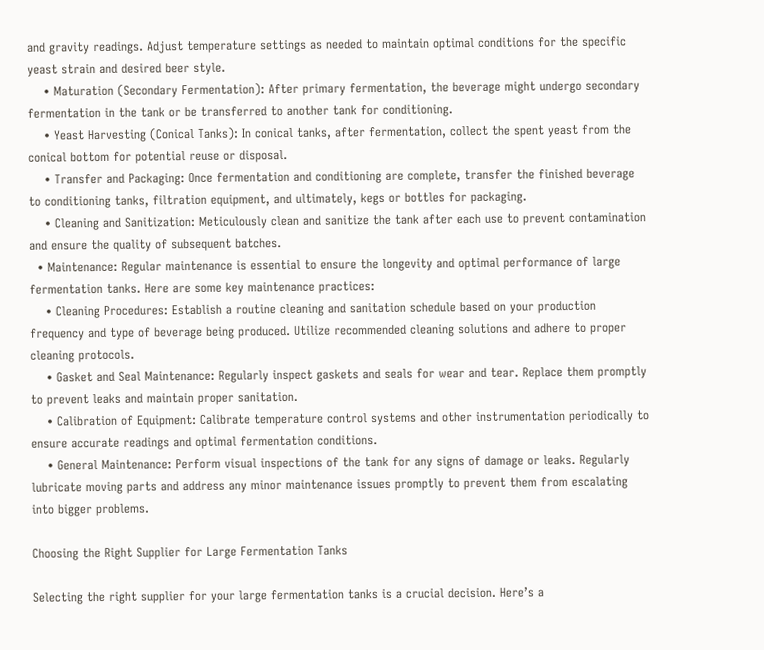and gravity readings. Adjust temperature settings as needed to maintain optimal conditions for the specific yeast strain and desired beer style.
    • Maturation (Secondary Fermentation): After primary fermentation, the beverage might undergo secondary fermentation in the tank or be transferred to another tank for conditioning.
    • Yeast Harvesting (Conical Tanks): In conical tanks, after fermentation, collect the spent yeast from the conical bottom for potential reuse or disposal.
    • Transfer and Packaging: Once fermentation and conditioning are complete, transfer the finished beverage to conditioning tanks, filtration equipment, and ultimately, kegs or bottles for packaging.
    • Cleaning and Sanitization: Meticulously clean and sanitize the tank after each use to prevent contamination and ensure the quality of subsequent batches.
  • Maintenance: Regular maintenance is essential to ensure the longevity and optimal performance of large fermentation tanks. Here are some key maintenance practices:
    • Cleaning Procedures: Establish a routine cleaning and sanitation schedule based on your production frequency and type of beverage being produced. Utilize recommended cleaning solutions and adhere to proper cleaning protocols.
    • Gasket and Seal Maintenance: Regularly inspect gaskets and seals for wear and tear. Replace them promptly to prevent leaks and maintain proper sanitation.
    • Calibration of Equipment: Calibrate temperature control systems and other instrumentation periodically to ensure accurate readings and optimal fermentation conditions.
    • General Maintenance: Perform visual inspections of the tank for any signs of damage or leaks. Regularly lubricate moving parts and address any minor maintenance issues promptly to prevent them from escalating into bigger problems.

Choosing the Right Supplier for Large Fermentation Tanks

Selecting the right supplier for your large fermentation tanks is a crucial decision. Here’s a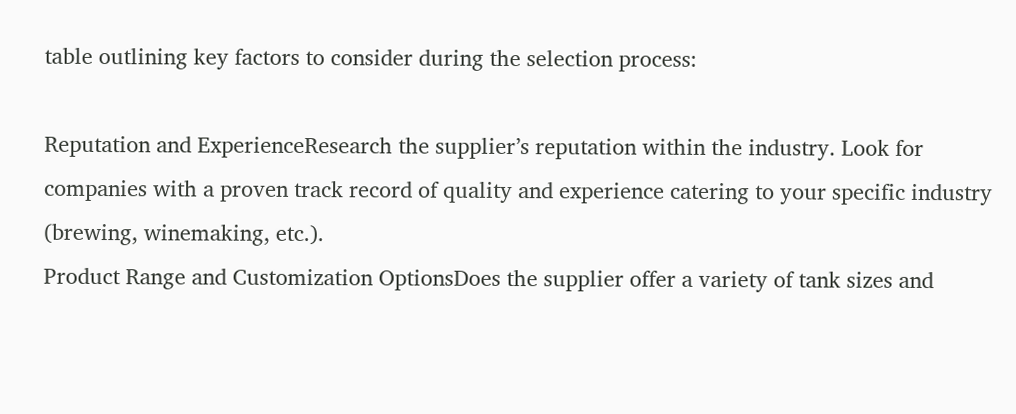table outlining key factors to consider during the selection process:

Reputation and ExperienceResearch the supplier’s reputation within the industry. Look for companies with a proven track record of quality and experience catering to your specific industry (brewing, winemaking, etc.).
Product Range and Customization OptionsDoes the supplier offer a variety of tank sizes and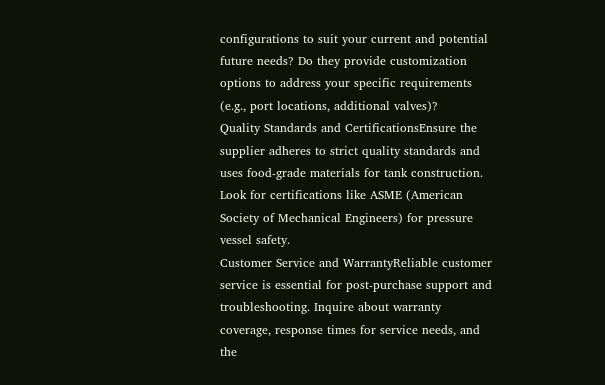configurations to suit your current and potential future needs? Do they provide customization options to address your specific requirements (e.g., port locations, additional valves)?
Quality Standards and CertificationsEnsure the supplier adheres to strict quality standards and uses food-grade materials for tank construction. Look for certifications like ASME (American Society of Mechanical Engineers) for pressure vessel safety.
Customer Service and WarrantyReliable customer service is essential for post-purchase support and troubleshooting. Inquire about warranty coverage, response times for service needs, and the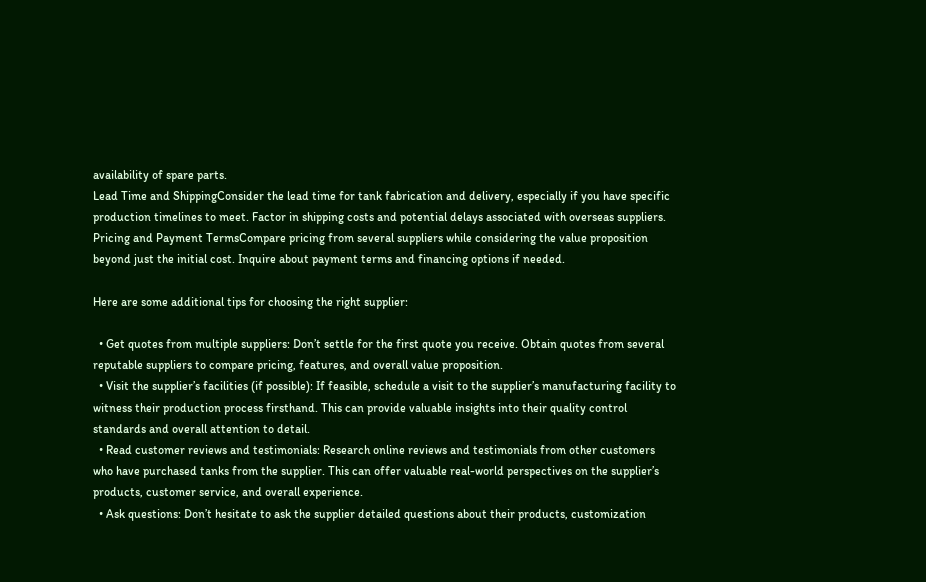availability of spare parts.
Lead Time and ShippingConsider the lead time for tank fabrication and delivery, especially if you have specific production timelines to meet. Factor in shipping costs and potential delays associated with overseas suppliers.
Pricing and Payment TermsCompare pricing from several suppliers while considering the value proposition beyond just the initial cost. Inquire about payment terms and financing options if needed.

Here are some additional tips for choosing the right supplier:

  • Get quotes from multiple suppliers: Don’t settle for the first quote you receive. Obtain quotes from several reputable suppliers to compare pricing, features, and overall value proposition.
  • Visit the supplier’s facilities (if possible): If feasible, schedule a visit to the supplier’s manufacturing facility to witness their production process firsthand. This can provide valuable insights into their quality control standards and overall attention to detail.
  • Read customer reviews and testimonials: Research online reviews and testimonials from other customers who have purchased tanks from the supplier. This can offer valuable real-world perspectives on the supplier’s products, customer service, and overall experience.
  • Ask questions: Don’t hesitate to ask the supplier detailed questions about their products, customization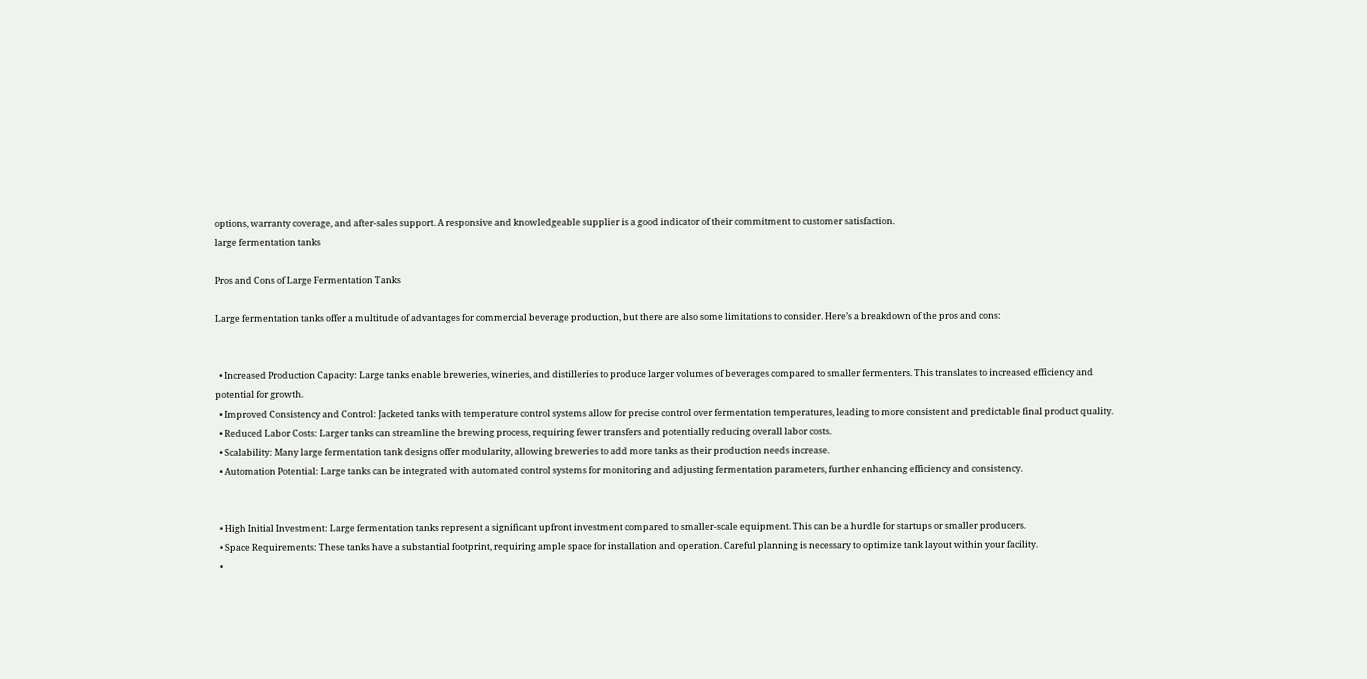options, warranty coverage, and after-sales support. A responsive and knowledgeable supplier is a good indicator of their commitment to customer satisfaction.
large fermentation tanks

Pros and Cons of Large Fermentation Tanks

Large fermentation tanks offer a multitude of advantages for commercial beverage production, but there are also some limitations to consider. Here’s a breakdown of the pros and cons:


  • Increased Production Capacity: Large tanks enable breweries, wineries, and distilleries to produce larger volumes of beverages compared to smaller fermenters. This translates to increased efficiency and potential for growth.
  • Improved Consistency and Control: Jacketed tanks with temperature control systems allow for precise control over fermentation temperatures, leading to more consistent and predictable final product quality.
  • Reduced Labor Costs: Larger tanks can streamline the brewing process, requiring fewer transfers and potentially reducing overall labor costs.
  • Scalability: Many large fermentation tank designs offer modularity, allowing breweries to add more tanks as their production needs increase.
  • Automation Potential: Large tanks can be integrated with automated control systems for monitoring and adjusting fermentation parameters, further enhancing efficiency and consistency.


  • High Initial Investment: Large fermentation tanks represent a significant upfront investment compared to smaller-scale equipment. This can be a hurdle for startups or smaller producers.
  • Space Requirements: These tanks have a substantial footprint, requiring ample space for installation and operation. Careful planning is necessary to optimize tank layout within your facility.
  •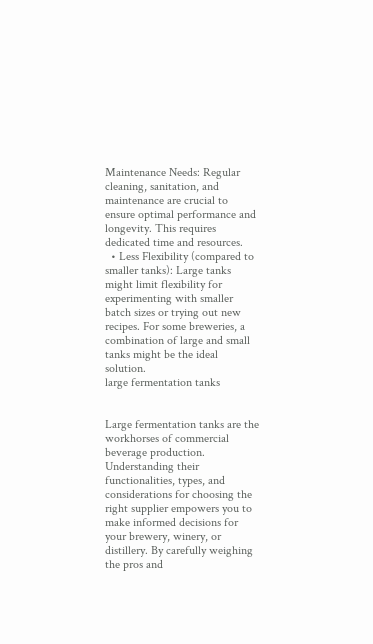Maintenance Needs: Regular cleaning, sanitation, and maintenance are crucial to ensure optimal performance and longevity. This requires dedicated time and resources.
  • Less Flexibility (compared to smaller tanks): Large tanks might limit flexibility for experimenting with smaller batch sizes or trying out new recipes. For some breweries, a combination of large and small tanks might be the ideal solution.
large fermentation tanks


Large fermentation tanks are the workhorses of commercial beverage production. Understanding their functionalities, types, and considerations for choosing the right supplier empowers you to make informed decisions for your brewery, winery, or distillery. By carefully weighing the pros and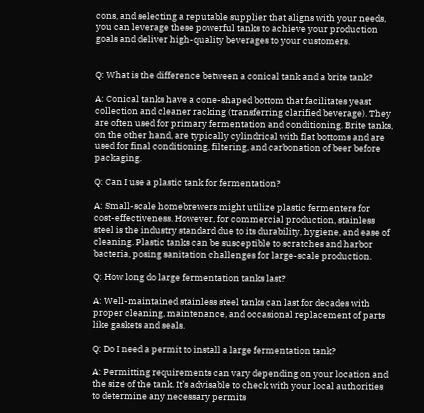cons, and selecting a reputable supplier that aligns with your needs, you can leverage these powerful tanks to achieve your production goals and deliver high-quality beverages to your customers.


Q: What is the difference between a conical tank and a brite tank?

A: Conical tanks have a cone-shaped bottom that facilitates yeast collection and cleaner racking (transferring clarified beverage). They are often used for primary fermentation and conditioning. Brite tanks, on the other hand, are typically cylindrical with flat bottoms and are used for final conditioning, filtering, and carbonation of beer before packaging.

Q: Can I use a plastic tank for fermentation?

A: Small-scale homebrewers might utilize plastic fermenters for cost-effectiveness. However, for commercial production, stainless steel is the industry standard due to its durability, hygiene, and ease of cleaning. Plastic tanks can be susceptible to scratches and harbor bacteria, posing sanitation challenges for large-scale production.

Q: How long do large fermentation tanks last?

A: Well-maintained stainless steel tanks can last for decades with proper cleaning, maintenance, and occasional replacement of parts like gaskets and seals.

Q: Do I need a permit to install a large fermentation tank?

A: Permitting requirements can vary depending on your location and the size of the tank. It’s advisable to check with your local authorities to determine any necessary permits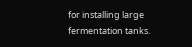for installing large fermentation tanks.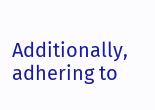Additionally, adhering to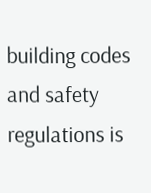building codes and safety regulations is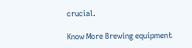crucial.

Know More Brewing equipment